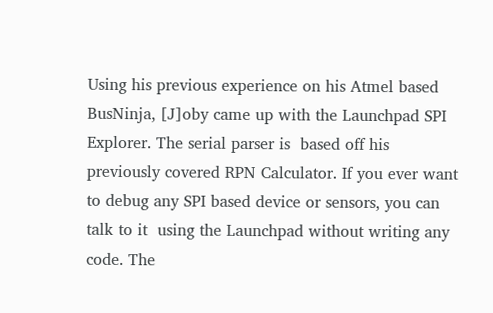Using his previous experience on his Atmel based BusNinja, [J]oby came up with the Launchpad SPI Explorer. The serial parser is  based off his previously covered RPN Calculator. If you ever want to debug any SPI based device or sensors, you can talk to it  using the Launchpad without writing any code. The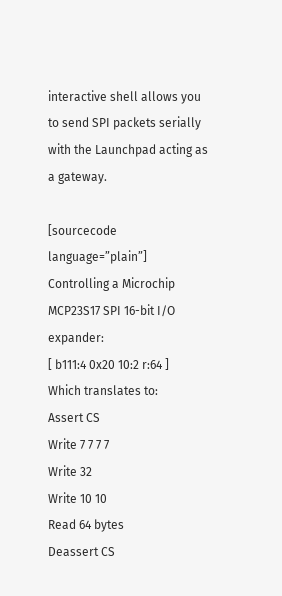interactive shell allows you to send SPI packets serially with the Launchpad acting as a gateway.

[sourcecode language=”plain”]
Controlling a Microchip MCP23S17 SPI 16-bit I/O expander:
[ b111:4 0x20 10:2 r:64 ]
Which translates to:
Assert CS
Write 7 7 7 7
Write 32
Write 10 10
Read 64 bytes
Deassert CS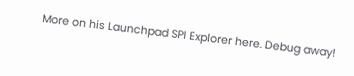More on his Launchpad SPI Explorer here. Debug away!